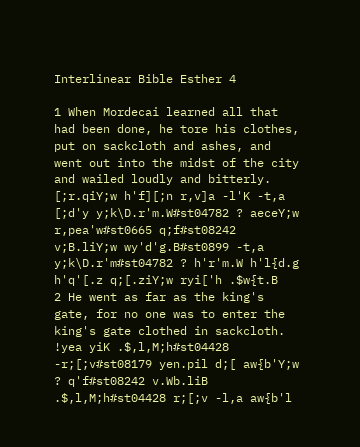Interlinear Bible Esther 4

1 When Mordecai learned all that had been done, he tore his clothes, put on sackcloth and ashes, and went out into the midst of the city and wailed loudly and bitterly.
[;r.qiY;w h'f][;n r,v]a -l'K -t,a [;d'y y;k\D.r'm.W#st04782 ? aeceY;w r,pea'w#st0665 q;f#st08242 v;B.liY;w wy'd'g.B#st0899 -t,a y;k\D.r'm#st04782 ? h'r'm.W h'l{d.g h'q'[.z q;[.ziY;w ryi['h .$w{t.B
2 He went as far as the king's gate, for no one was to enter the king's gate clothed in sackcloth.
!yea yiK .$,l,M;h#st04428 -r;[;v#st08179 yen.pil d;[ aw{b'Y;w ? q'f#st08242 v.Wb.liB .$,l,M;h#st04428 r;[;v -l,a aw{b'l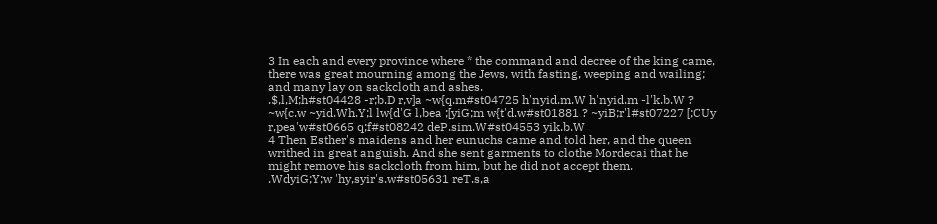3 In each and every province where * the command and decree of the king came, there was great mourning among the Jews, with fasting, weeping and wailing; and many lay on sackcloth and ashes.
.$,l,M;h#st04428 -r;b.D r,v]a ~w{q.m#st04725 h'nyid.m.W h'nyid.m -l'k.b.W ? ~w{c.w ~yid.Wh.Y;l lw{d'G l,bea ;[yiG;m w{t'd.w#st01881 ? ~yiB;r'l#st07227 [;CUy r,pea'w#st0665 q;f#st08242 deP.sim.W#st04553 yik.b.W
4 Then Esther's maidens and her eunuchs came and told her, and the queen writhed in great anguish. And she sent garments to clothe Mordecai that he might remove his sackcloth from him, but he did not accept them.
.WdyiG;Y;w 'hy,syir's.w#st05631 reT.s,a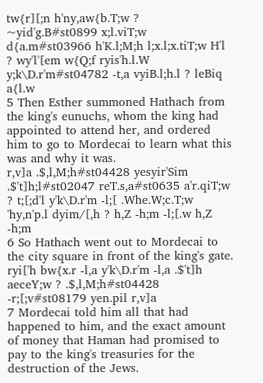tw{r][;n h'ny,aw{b.T;w ? ~yid'g.B#st0899 x;l.viT;w d{a.m#st03966 h'K.l;M;h l;x.l;x.tiT;w H'l ? wy'l'[em w{Q;f ryis'h.l.W y;k\D.r'm#st04782 -t,a vyiB.l;h.l ? leBiq a{l.w
5 Then Esther summoned Hathach from the king's eunuchs, whom the king had appointed to attend her, and ordered him to go to Mordecai to learn what this was and why it was.
r,v]a .$,l,M;h#st04428 yesyir'Sim .$'t]h;l#st02047 reT.s,a#st0635 a'r.qiT;w ? t;[;d'l y'k\D.r'm -l;[ .Whe.W;c.T;w 'hy,n'p.l dyim/[,h ? h,Z -h;m -l;[.w h,Z -h;m
6 So Hathach went out to Mordecai to the city square in front of the king's gate.
ryi['h bw{x.r -l,a y'k\D.r'm -l,a .$'t]h aeceY;w ? .$,l,M;h#st04428 -r;[;v#st08179 yen.pil r,v]a
7 Mordecai told him all that had happened to him, and the exact amount of money that Haman had promised to pay to the king's treasuries for the destruction of the Jews.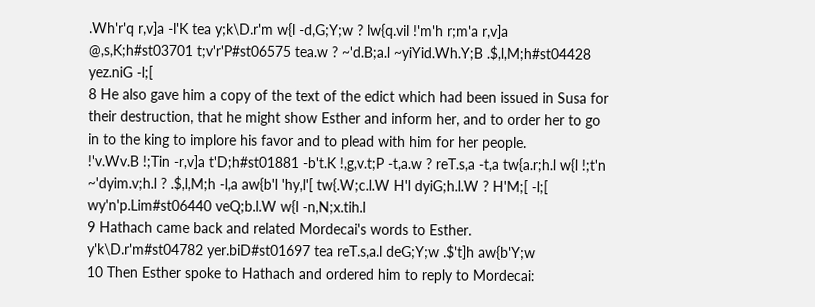.Wh'r'q r,v]a -l'K tea y;k\D.r'm w{l -d,G;Y;w ? lw{q.vil !'m'h r;m'a r,v]a @,s,K;h#st03701 t;v'r'P#st06575 tea.w ? ~'d.B;a.l ~yiYid.Wh.Y;B .$,l,M;h#st04428 yez.niG -l;[
8 He also gave him a copy of the text of the edict which had been issued in Susa for their destruction, that he might show Esther and inform her, and to order her to go in to the king to implore his favor and to plead with him for her people.
!'v.Wv.B !;Tin -r,v]a t'D;h#st01881 -b't.K !,g,v.t;P -t,a.w ? reT.s,a -t,a tw{a.r;h.l w{l !;t'n ~'dyim.v;h.l ? .$,l,M;h -l,a aw{b'l 'hy,l'[ tw{.W;c.l.W H'l dyiG;h.l.W ? H'M;[ -l;[ wy'n'p.Lim#st06440 veQ;b.l.W w{l -n,N;x.tih.l
9 Hathach came back and related Mordecai's words to Esther.
y'k\D.r'm#st04782 yer.biD#st01697 tea reT.s,a.l deG;Y;w .$'t]h aw{b'Y;w
10 Then Esther spoke to Hathach and ordered him to reply to Mordecai: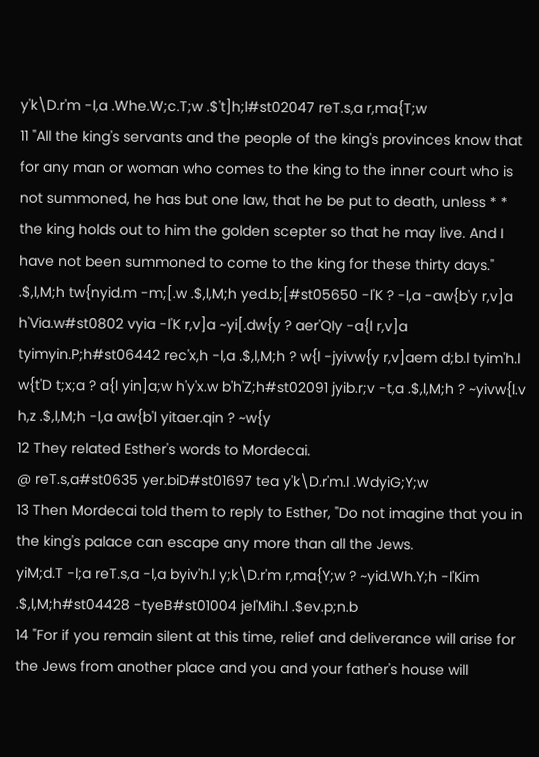y'k\D.r'm -l,a .Whe.W;c.T;w .$'t]h;l#st02047 reT.s,a r,ma{T;w
11 "All the king's servants and the people of the king's provinces know that for any man or woman who comes to the king to the inner court who is not summoned, he has but one law, that he be put to death, unless * * the king holds out to him the golden scepter so that he may live. And I have not been summoned to come to the king for these thirty days."
.$,l,M;h tw{nyid.m -m;[.w .$,l,M;h yed.b;[#st05650 -l'K ? -l,a -aw{b'y r,v]a h'Via.w#st0802 vyia -l'K r,v]a ~yi[.dw{y ? aer'QIy -a{l r,v]a tyimyin.P;h#st06442 rec'x,h -l,a .$,l,M;h ? w{l -jyivw{y r,v]aem d;b.l tyim'h.l w{t'D t;x;a ? a{l yin]a;w h'y'x.w b'h'Z;h#st02091 jyib.r;v -t,a .$,l,M;h ? ~yivw{l.v h,z .$,l,M;h -l,a aw{b'l yitaer.qin ? ~w{y
12 They related Esther's words to Mordecai.
@ reT.s,a#st0635 yer.biD#st01697 tea y'k\D.r'm.l .WdyiG;Y;w
13 Then Mordecai told them to reply to Esther, "Do not imagine that you in the king's palace can escape any more than all the Jews.
yiM;d.T -l;a reT.s,a -l,a byiv'h.l y;k\D.r'm r,ma{Y;w ? ~yid.Wh.Y;h -l'Kim .$,l,M;h#st04428 -tyeB#st01004 jel'Mih.l .$ev.p;n.b
14 "For if you remain silent at this time, relief and deliverance will arise for the Jews from another place and you and your father's house will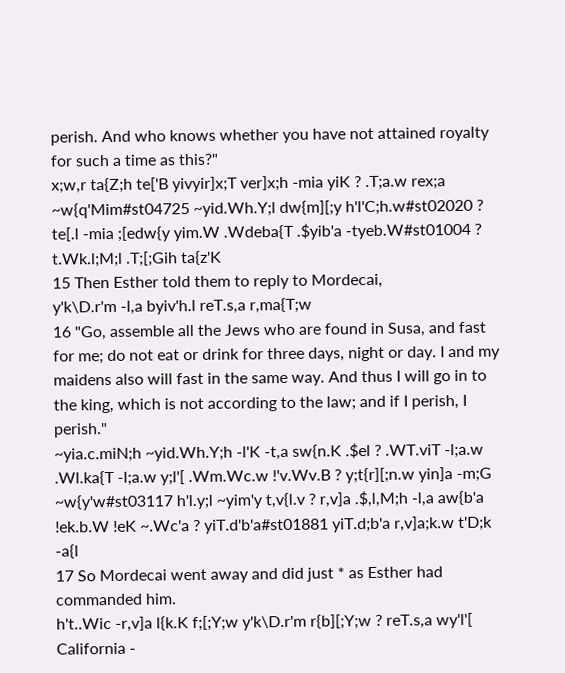perish. And who knows whether you have not attained royalty for such a time as this?"
x;w,r ta{Z;h te['B yivyir]x;T ver]x;h -mia yiK ? .T;a.w rex;a ~w{q'Mim#st04725 ~yid.Wh.Y;l dw{m][;y h'l'C;h.w#st02020 ? te[.l -mia ;[edw{y yim.W .Wdeba{T .$yib'a -tyeb.W#st01004 ? t.Wk.l;M;l .T;[;Gih ta{z'K
15 Then Esther told them to reply to Mordecai,
y'k\D.r'm -l,a byiv'h.l reT.s,a r,ma{T;w
16 "Go, assemble all the Jews who are found in Susa, and fast for me; do not eat or drink for three days, night or day. I and my maidens also will fast in the same way. And thus I will go in to the king, which is not according to the law; and if I perish, I perish."
~yia.c.miN;h ~yid.Wh.Y;h -l'K -t,a sw{n.K .$el ? .WT.viT -l;a.w .Wl.ka{T -l;a.w y;l'[ .Wm.Wc.w !'v.Wv.B ? y;t{r][;n.w yin]a -m;G ~w{y'w#st03117 h'l.y;l ~yim'y t,v{l.v ? r,v]a .$,l,M;h -l,a aw{b'a !ek.b.W !eK ~.Wc'a ? yiT.d'b'a#st01881 yiT.d;b'a r,v]a;k.w t'D;k -a{l
17 So Mordecai went away and did just * as Esther had commanded him.
h't..Wic -r,v]a l{k.K f;[;Y;w y'k\D.r'm r{b][;Y;w ? reT.s,a wy'l'[
California -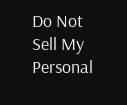Do Not Sell My Personal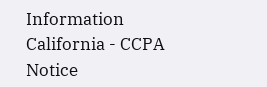Information  California - CCPA Notice